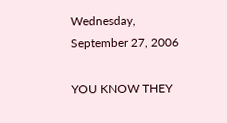Wednesday, September 27, 2006

YOU KNOW THEY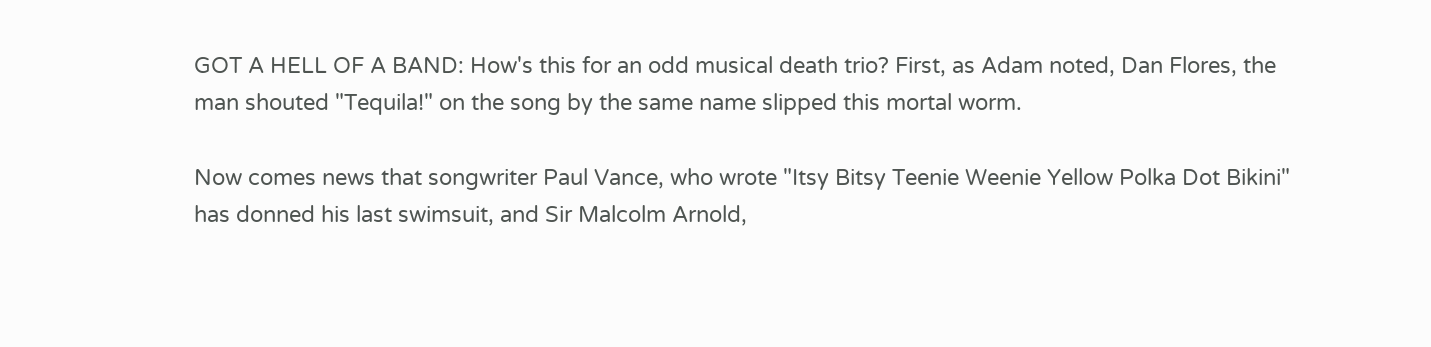GOT A HELL OF A BAND: How's this for an odd musical death trio? First, as Adam noted, Dan Flores, the man shouted "Tequila!" on the song by the same name slipped this mortal worm.

Now comes news that songwriter Paul Vance, who wrote "Itsy Bitsy Teenie Weenie Yellow Polka Dot Bikini" has donned his last swimsuit, and Sir Malcolm Arnold,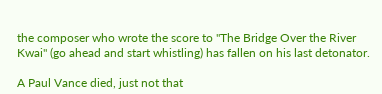the composer who wrote the score to "The Bridge Over the River Kwai" (go ahead and start whistling) has fallen on his last detonator.

A Paul Vance died, just not that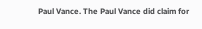Paul Vance. The Paul Vance did claim for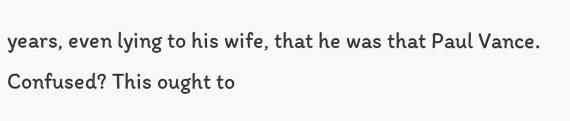years, even lying to his wife, that he was that Paul Vance. Confused? This ought to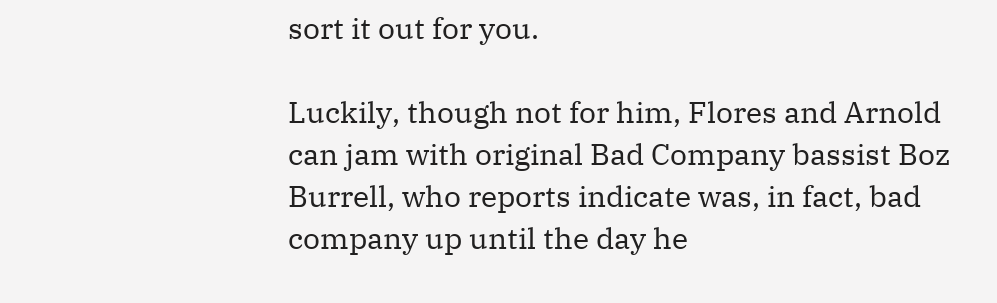sort it out for you.

Luckily, though not for him, Flores and Arnold can jam with original Bad Company bassist Boz Burrell, who reports indicate was, in fact, bad company up until the day he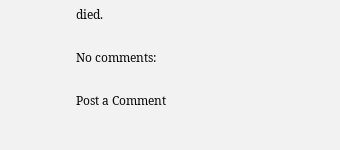died.

No comments:

Post a Comment